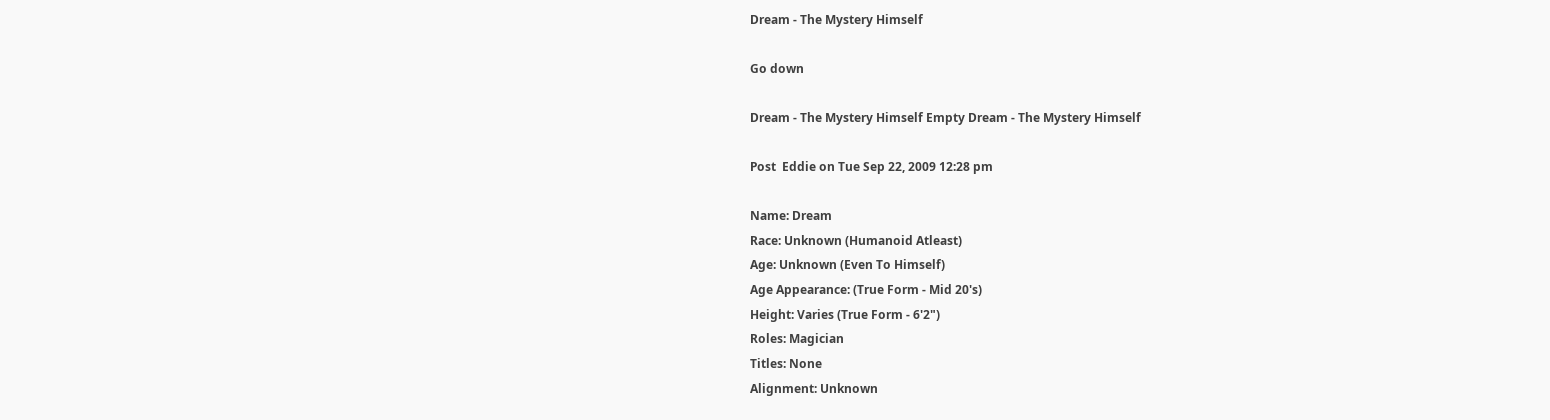Dream - The Mystery Himself

Go down

Dream - The Mystery Himself Empty Dream - The Mystery Himself

Post  Eddie on Tue Sep 22, 2009 12:28 pm

Name: Dream
Race: Unknown (Humanoid Atleast)
Age: Unknown (Even To Himself)
Age Appearance: (True Form - Mid 20's)
Height: Varies (True Form - 6'2")
Roles: Magician
Titles: None
Alignment: Unknown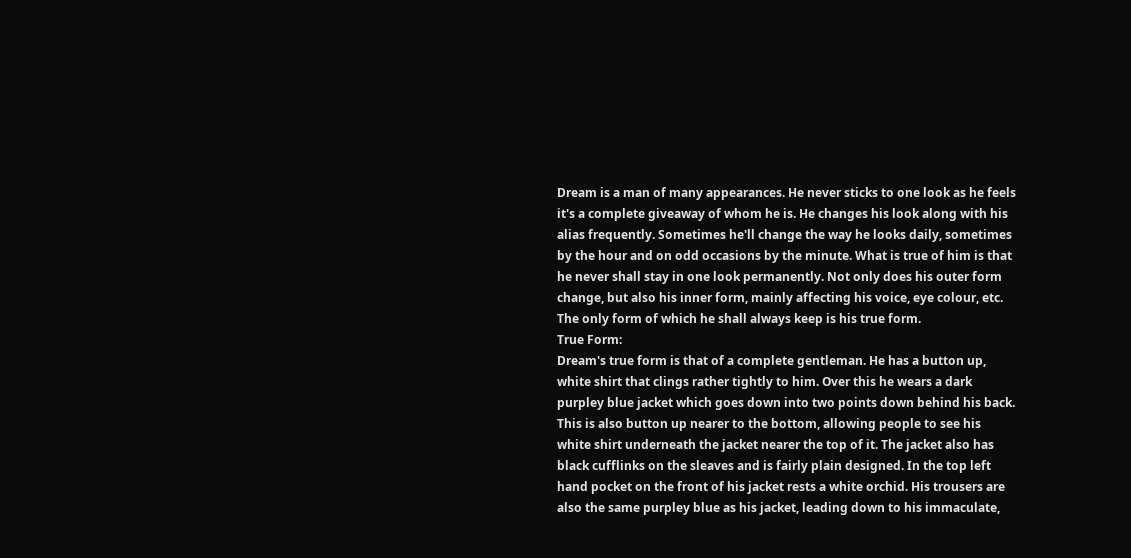Dream is a man of many appearances. He never sticks to one look as he feels it's a complete giveaway of whom he is. He changes his look along with his alias frequently. Sometimes he'll change the way he looks daily, sometimes by the hour and on odd occasions by the minute. What is true of him is that he never shall stay in one look permanently. Not only does his outer form change, but also his inner form, mainly affecting his voice, eye colour, etc. The only form of which he shall always keep is his true form.
True Form:
Dream's true form is that of a complete gentleman. He has a button up, white shirt that clings rather tightly to him. Over this he wears a dark purpley blue jacket which goes down into two points down behind his back. This is also button up nearer to the bottom, allowing people to see his white shirt underneath the jacket nearer the top of it. The jacket also has black cufflinks on the sleaves and is fairly plain designed. In the top left hand pocket on the front of his jacket rests a white orchid. His trousers are also the same purpley blue as his jacket, leading down to his immaculate,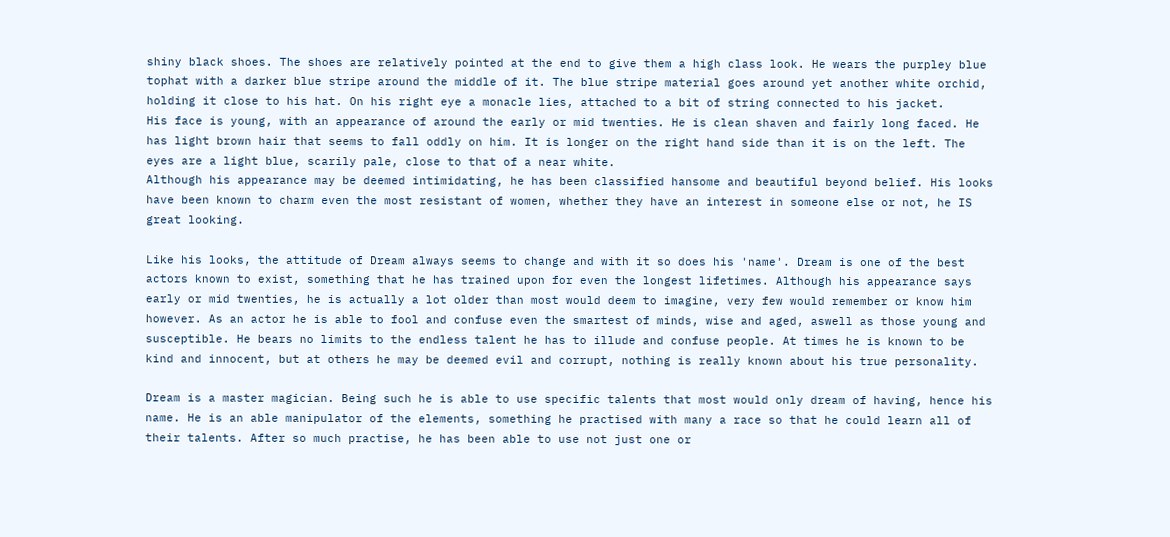shiny black shoes. The shoes are relatively pointed at the end to give them a high class look. He wears the purpley blue tophat with a darker blue stripe around the middle of it. The blue stripe material goes around yet another white orchid, holding it close to his hat. On his right eye a monacle lies, attached to a bit of string connected to his jacket.
His face is young, with an appearance of around the early or mid twenties. He is clean shaven and fairly long faced. He has light brown hair that seems to fall oddly on him. It is longer on the right hand side than it is on the left. The eyes are a light blue, scarily pale, close to that of a near white.
Although his appearance may be deemed intimidating, he has been classified hansome and beautiful beyond belief. His looks have been known to charm even the most resistant of women, whether they have an interest in someone else or not, he IS great looking.

Like his looks, the attitude of Dream always seems to change and with it so does his 'name'. Dream is one of the best actors known to exist, something that he has trained upon for even the longest lifetimes. Although his appearance says early or mid twenties, he is actually a lot older than most would deem to imagine, very few would remember or know him however. As an actor he is able to fool and confuse even the smartest of minds, wise and aged, aswell as those young and susceptible. He bears no limits to the endless talent he has to illude and confuse people. At times he is known to be kind and innocent, but at others he may be deemed evil and corrupt, nothing is really known about his true personality.

Dream is a master magician. Being such he is able to use specific talents that most would only dream of having, hence his name. He is an able manipulator of the elements, something he practised with many a race so that he could learn all of their talents. After so much practise, he has been able to use not just one or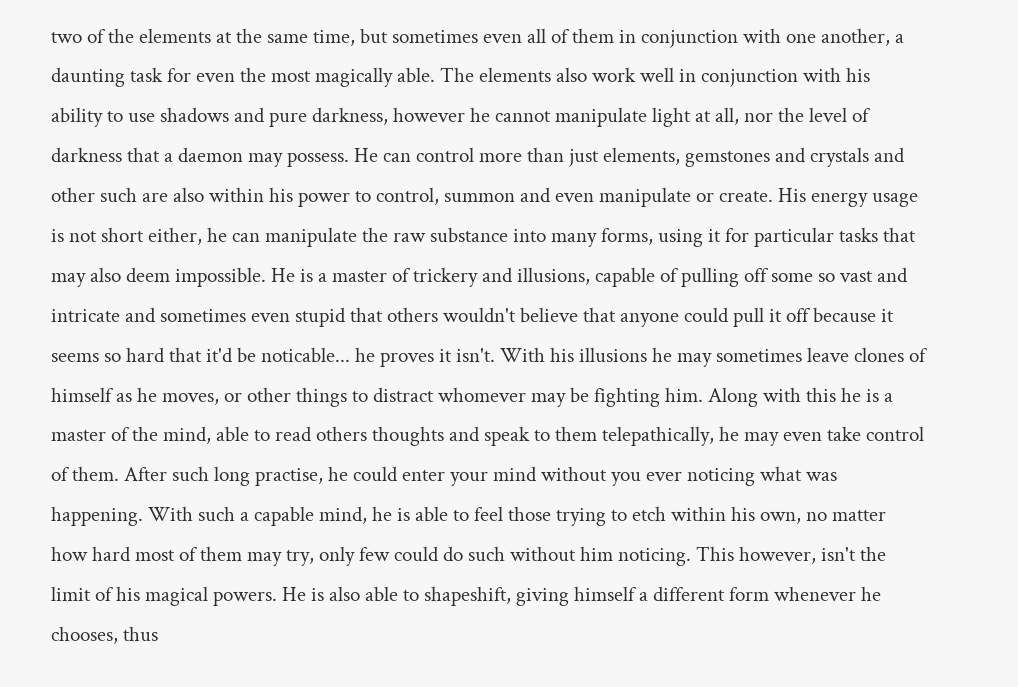two of the elements at the same time, but sometimes even all of them in conjunction with one another, a daunting task for even the most magically able. The elements also work well in conjunction with his ability to use shadows and pure darkness, however he cannot manipulate light at all, nor the level of darkness that a daemon may possess. He can control more than just elements, gemstones and crystals and other such are also within his power to control, summon and even manipulate or create. His energy usage is not short either, he can manipulate the raw substance into many forms, using it for particular tasks that may also deem impossible. He is a master of trickery and illusions, capable of pulling off some so vast and intricate and sometimes even stupid that others wouldn't believe that anyone could pull it off because it seems so hard that it'd be noticable... he proves it isn't. With his illusions he may sometimes leave clones of himself as he moves, or other things to distract whomever may be fighting him. Along with this he is a master of the mind, able to read others thoughts and speak to them telepathically, he may even take control of them. After such long practise, he could enter your mind without you ever noticing what was happening. With such a capable mind, he is able to feel those trying to etch within his own, no matter how hard most of them may try, only few could do such without him noticing. This however, isn't the limit of his magical powers. He is also able to shapeshift, giving himself a different form whenever he chooses, thus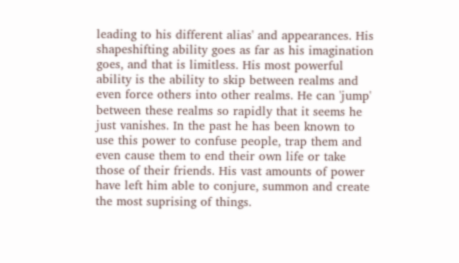leading to his different alias' and appearances. His shapeshifting ability goes as far as his imagination goes, and that is limitless. His most powerful ability is the ability to skip between realms and even force others into other realms. He can 'jump' between these realms so rapidly that it seems he just vanishes. In the past he has been known to use this power to confuse people, trap them and even cause them to end their own life or take those of their friends. His vast amounts of power have left him able to conjure, summon and create the most suprising of things.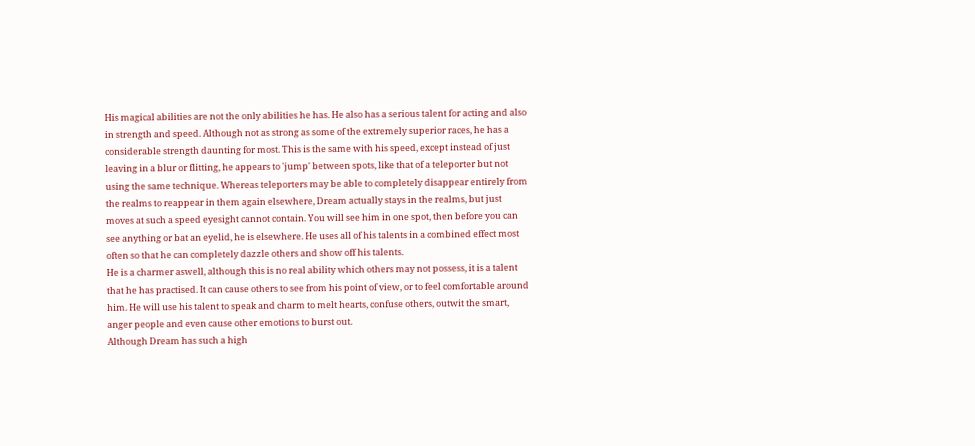His magical abilities are not the only abilities he has. He also has a serious talent for acting and also in strength and speed. Although not as strong as some of the extremely superior races, he has a considerable strength daunting for most. This is the same with his speed, except instead of just leaving in a blur or flitting, he appears to 'jump' between spots, like that of a teleporter but not using the same technique. Whereas teleporters may be able to completely disappear entirely from the realms to reappear in them again elsewhere, Dream actually stays in the realms, but just moves at such a speed eyesight cannot contain. You will see him in one spot, then before you can see anything or bat an eyelid, he is elsewhere. He uses all of his talents in a combined effect most often so that he can completely dazzle others and show off his talents.
He is a charmer aswell, although this is no real ability which others may not possess, it is a talent that he has practised. It can cause others to see from his point of view, or to feel comfortable around him. He will use his talent to speak and charm to melt hearts, confuse others, outwit the smart, anger people and even cause other emotions to burst out.
Although Dream has such a high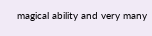magical ability and very many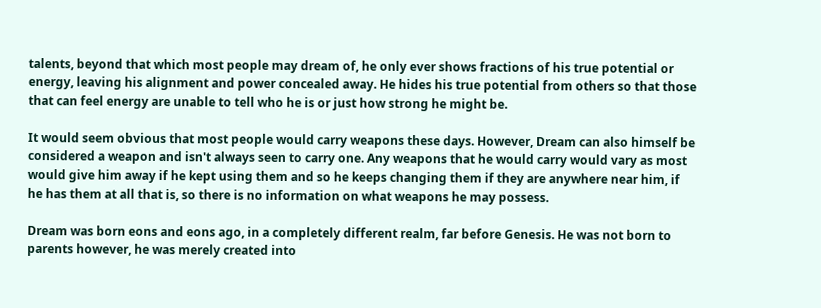talents, beyond that which most people may dream of, he only ever shows fractions of his true potential or energy, leaving his alignment and power concealed away. He hides his true potential from others so that those that can feel energy are unable to tell who he is or just how strong he might be.

It would seem obvious that most people would carry weapons these days. However, Dream can also himself be considered a weapon and isn't always seen to carry one. Any weapons that he would carry would vary as most would give him away if he kept using them and so he keeps changing them if they are anywhere near him, if he has them at all that is, so there is no information on what weapons he may possess.

Dream was born eons and eons ago, in a completely different realm, far before Genesis. He was not born to parents however, he was merely created into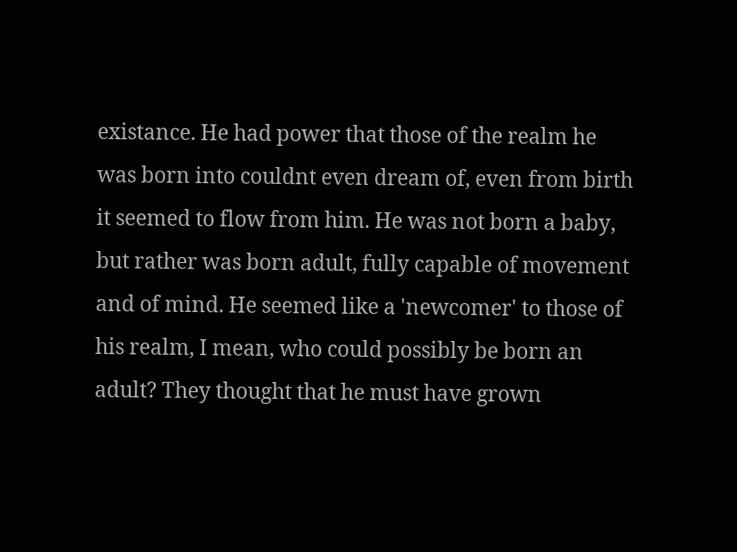existance. He had power that those of the realm he was born into couldnt even dream of, even from birth it seemed to flow from him. He was not born a baby, but rather was born adult, fully capable of movement and of mind. He seemed like a 'newcomer' to those of his realm, I mean, who could possibly be born an adult? They thought that he must have grown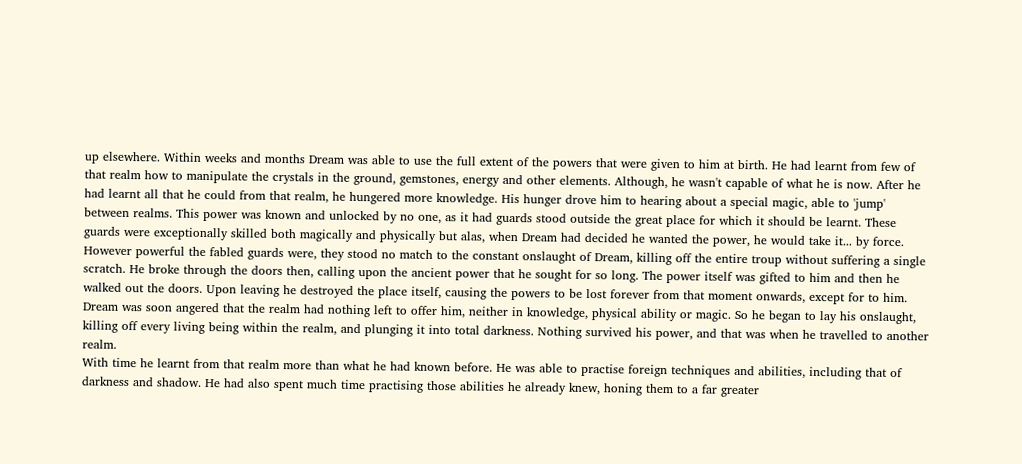up elsewhere. Within weeks and months Dream was able to use the full extent of the powers that were given to him at birth. He had learnt from few of that realm how to manipulate the crystals in the ground, gemstones, energy and other elements. Although, he wasn't capable of what he is now. After he had learnt all that he could from that realm, he hungered more knowledge. His hunger drove him to hearing about a special magic, able to 'jump' between realms. This power was known and unlocked by no one, as it had guards stood outside the great place for which it should be learnt. These guards were exceptionally skilled both magically and physically but alas, when Dream had decided he wanted the power, he would take it... by force. However powerful the fabled guards were, they stood no match to the constant onslaught of Dream, killing off the entire troup without suffering a single scratch. He broke through the doors then, calling upon the ancient power that he sought for so long. The power itself was gifted to him and then he walked out the doors. Upon leaving he destroyed the place itself, causing the powers to be lost forever from that moment onwards, except for to him.
Dream was soon angered that the realm had nothing left to offer him, neither in knowledge, physical ability or magic. So he began to lay his onslaught, killing off every living being within the realm, and plunging it into total darkness. Nothing survived his power, and that was when he travelled to another realm.
With time he learnt from that realm more than what he had known before. He was able to practise foreign techniques and abilities, including that of darkness and shadow. He had also spent much time practising those abilities he already knew, honing them to a far greater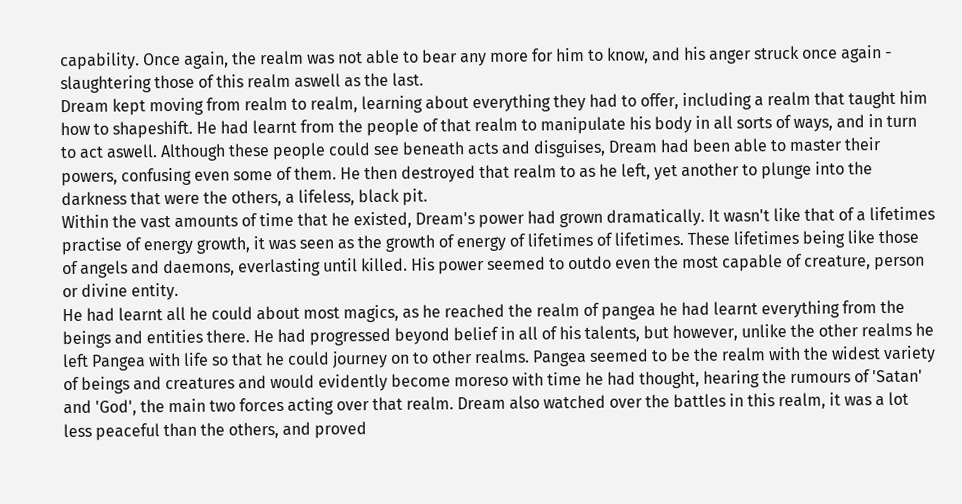capability. Once again, the realm was not able to bear any more for him to know, and his anger struck once again - slaughtering those of this realm aswell as the last.
Dream kept moving from realm to realm, learning about everything they had to offer, including a realm that taught him how to shapeshift. He had learnt from the people of that realm to manipulate his body in all sorts of ways, and in turn to act aswell. Although these people could see beneath acts and disguises, Dream had been able to master their powers, confusing even some of them. He then destroyed that realm to as he left, yet another to plunge into the darkness that were the others, a lifeless, black pit.
Within the vast amounts of time that he existed, Dream's power had grown dramatically. It wasn't like that of a lifetimes practise of energy growth, it was seen as the growth of energy of lifetimes of lifetimes. These lifetimes being like those of angels and daemons, everlasting until killed. His power seemed to outdo even the most capable of creature, person or divine entity.
He had learnt all he could about most magics, as he reached the realm of pangea he had learnt everything from the beings and entities there. He had progressed beyond belief in all of his talents, but however, unlike the other realms he left Pangea with life so that he could journey on to other realms. Pangea seemed to be the realm with the widest variety of beings and creatures and would evidently become moreso with time he had thought, hearing the rumours of 'Satan' and 'God', the main two forces acting over that realm. Dream also watched over the battles in this realm, it was a lot less peaceful than the others, and proved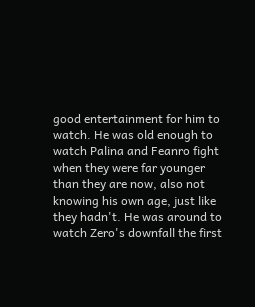good entertainment for him to watch. He was old enough to watch Palina and Feanro fight when they were far younger than they are now, also not knowing his own age, just like they hadn't. He was around to watch Zero's downfall the first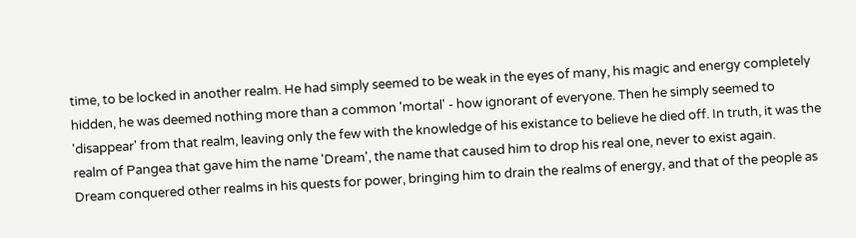time, to be locked in another realm. He had simply seemed to be weak in the eyes of many, his magic and energy completely hidden, he was deemed nothing more than a common 'mortal' - how ignorant of everyone. Then he simply seemed to 'disappear' from that realm, leaving only the few with the knowledge of his existance to believe he died off. In truth, it was the realm of Pangea that gave him the name 'Dream', the name that caused him to drop his real one, never to exist again.
Dream conquered other realms in his quests for power, bringing him to drain the realms of energy, and that of the people as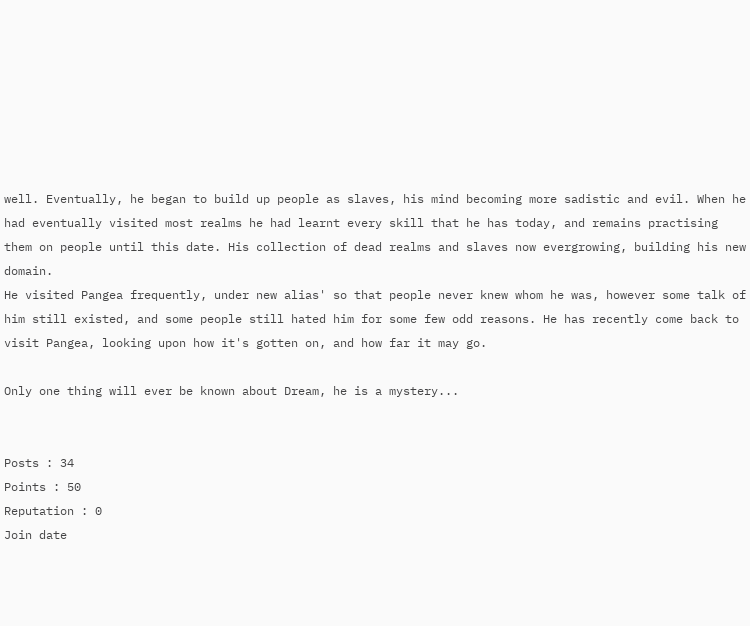well. Eventually, he began to build up people as slaves, his mind becoming more sadistic and evil. When he had eventually visited most realms he had learnt every skill that he has today, and remains practising them on people until this date. His collection of dead realms and slaves now evergrowing, building his new domain.
He visited Pangea frequently, under new alias' so that people never knew whom he was, however some talk of him still existed, and some people still hated him for some few odd reasons. He has recently come back to visit Pangea, looking upon how it's gotten on, and how far it may go.

Only one thing will ever be known about Dream, he is a mystery...


Posts : 34
Points : 50
Reputation : 0
Join date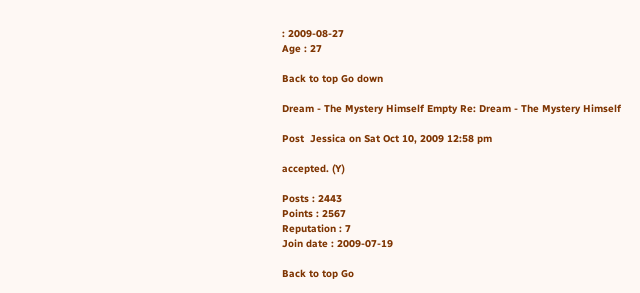: 2009-08-27
Age : 27

Back to top Go down

Dream - The Mystery Himself Empty Re: Dream - The Mystery Himself

Post  Jessica on Sat Oct 10, 2009 12:58 pm

accepted. (Y)

Posts : 2443
Points : 2567
Reputation : 7
Join date : 2009-07-19

Back to top Go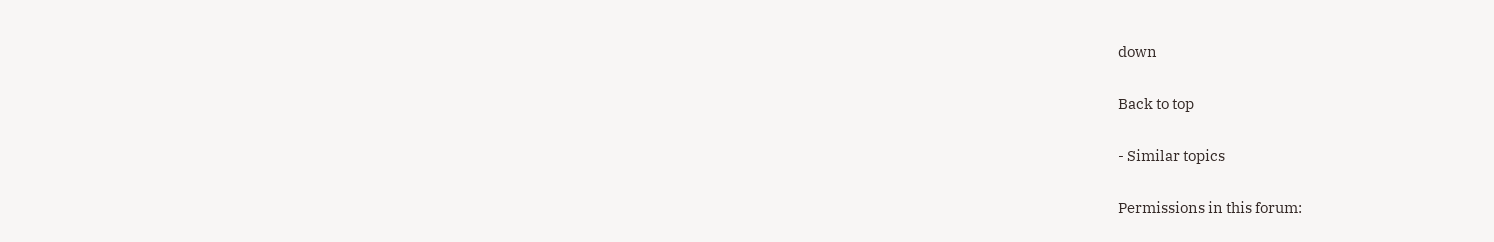down

Back to top

- Similar topics

Permissions in this forum: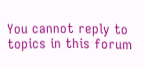You cannot reply to topics in this forum